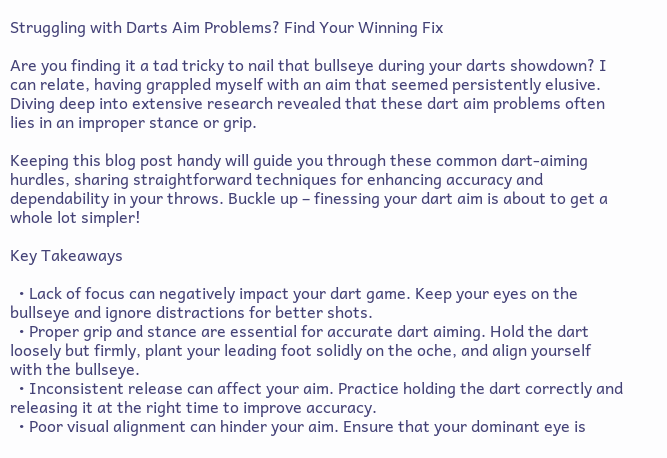Struggling with Darts Aim Problems? Find Your Winning Fix

Are you finding it a tad tricky to nail that bullseye during your darts showdown? I can relate, having grappled myself with an aim that seemed persistently elusive. Diving deep into extensive research revealed that these dart aim problems often lies in an improper stance or grip.

Keeping this blog post handy will guide you through these common dart-aiming hurdles, sharing straightforward techniques for enhancing accuracy and dependability in your throws. Buckle up – finessing your dart aim is about to get a whole lot simpler!

Key Takeaways

  • Lack of focus can negatively impact your dart game. Keep your eyes on the bullseye and ignore distractions for better shots.
  • Proper grip and stance are essential for accurate dart aiming. Hold the dart loosely but firmly, plant your leading foot solidly on the oche, and align yourself with the bullseye.
  • Inconsistent release can affect your aim. Practice holding the dart correctly and releasing it at the right time to improve accuracy.
  • Poor visual alignment can hinder your aim. Ensure that your dominant eye is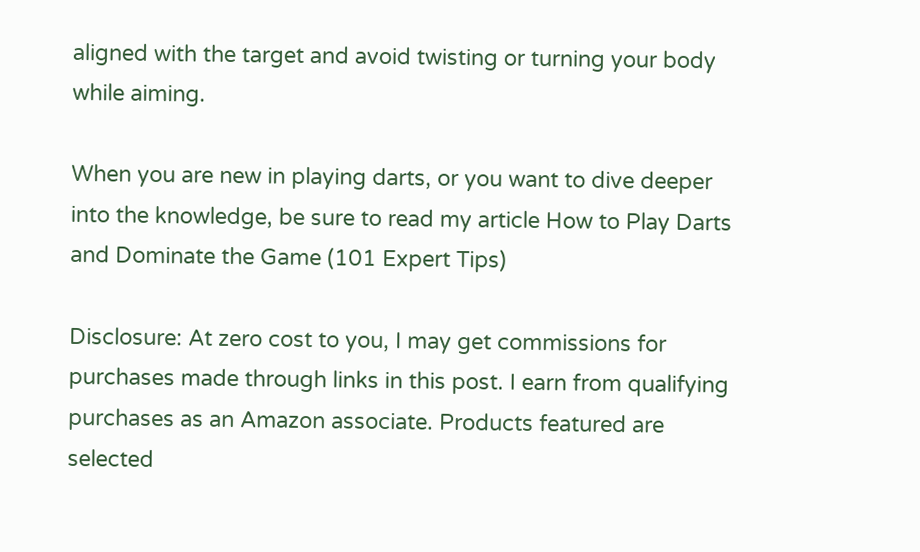aligned with the target and avoid twisting or turning your body while aiming.

When you are new in playing darts, or you want to dive deeper into the knowledge, be sure to read my article How to Play Darts and Dominate the Game (101 Expert Tips)

Disclosure: At zero cost to you, I may get commissions for purchases made through links in this post. I earn from qualifying purchases as an Amazon associate. Products featured are selected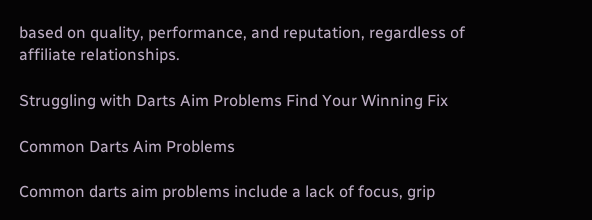based on quality, performance, and reputation, regardless of affiliate relationships.

Struggling with Darts Aim Problems Find Your Winning Fix

Common Darts Aim Problems

Common darts aim problems include a lack of focus, grip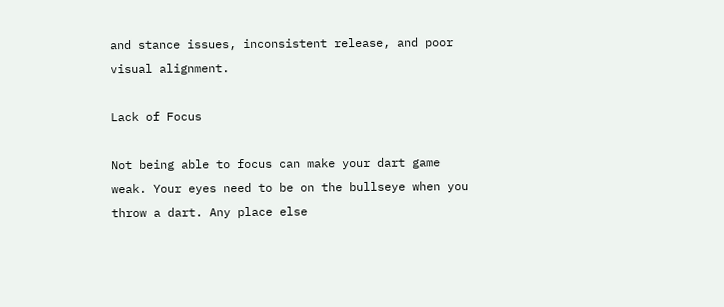and stance issues, inconsistent release, and poor visual alignment.

Lack of Focus

Not being able to focus can make your dart game weak. Your eyes need to be on the bullseye when you throw a dart. Any place else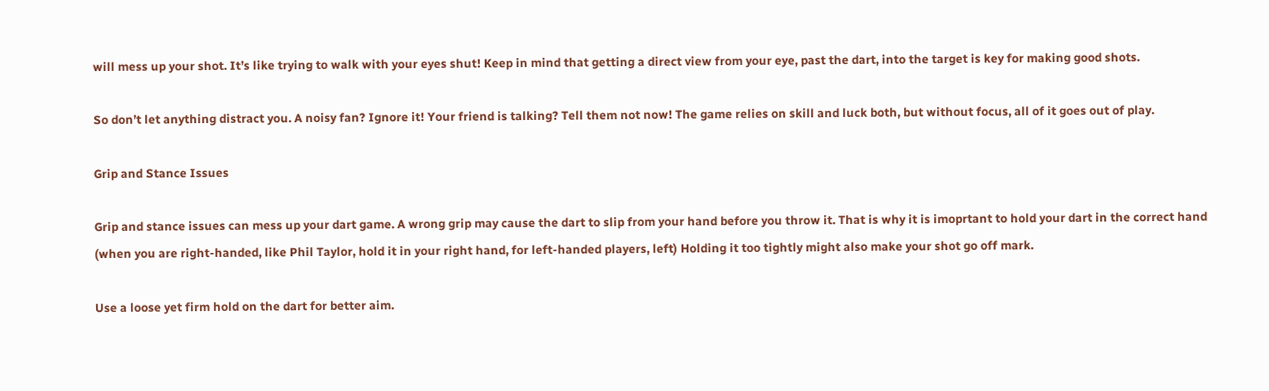will mess up your shot. It’s like trying to walk with your eyes shut! Keep in mind that getting a direct view from your eye, past the dart, into the target is key for making good shots.

So don’t let anything distract you. A noisy fan? Ignore it! Your friend is talking? Tell them not now! The game relies on skill and luck both, but without focus, all of it goes out of play.

Grip and Stance Issues

Grip and stance issues can mess up your dart game. A wrong grip may cause the dart to slip from your hand before you throw it. That is why it is imoprtant to hold your dart in the correct hand (when you are right-handed, like Phil Taylor, hold it in your right hand, for left-handed players, left) Holding it too tightly might also make your shot go off mark.

Use a loose yet firm hold on the dart for better aim.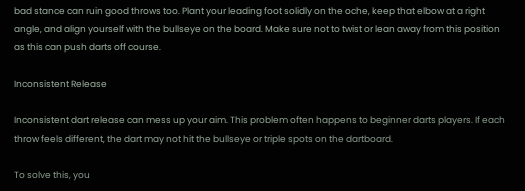bad stance can ruin good throws too. Plant your leading foot solidly on the oche, keep that elbow at a right angle, and align yourself with the bullseye on the board. Make sure not to twist or lean away from this position as this can push darts off course.

Inconsistent Release

Inconsistent dart release can mess up your aim. This problem often happens to beginner darts players. If each throw feels different, the dart may not hit the bullseye or triple spots on the dartboard.

To solve this, you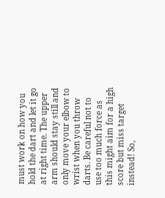must work on how you hold the dart and let it go at right time. The upper arm should stay still and only move your elbow to wrist when you throw darts. Be careful not to use too much force as this might aim for a high score but miss target instead! So,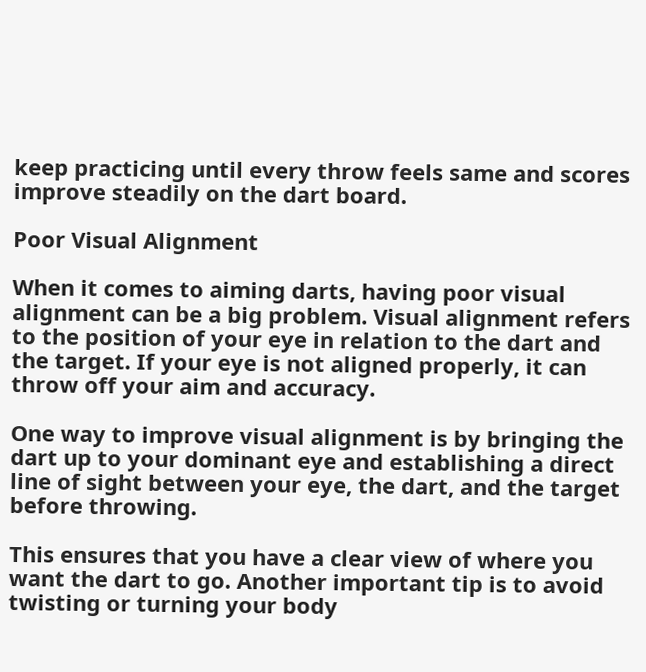keep practicing until every throw feels same and scores improve steadily on the dart board.

Poor Visual Alignment

When it comes to aiming darts, having poor visual alignment can be a big problem. Visual alignment refers to the position of your eye in relation to the dart and the target. If your eye is not aligned properly, it can throw off your aim and accuracy.

One way to improve visual alignment is by bringing the dart up to your dominant eye and establishing a direct line of sight between your eye, the dart, and the target before throwing.

This ensures that you have a clear view of where you want the dart to go. Another important tip is to avoid twisting or turning your body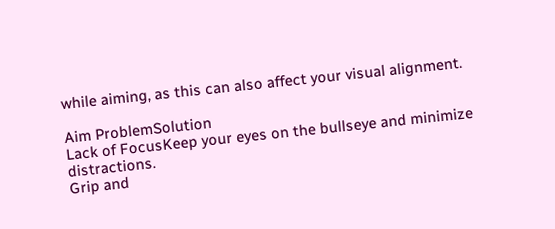while aiming, as this can also affect your visual alignment.

Aim ProblemSolution
Lack of FocusKeep your eyes on the bullseye and minimize distractions.
Grip and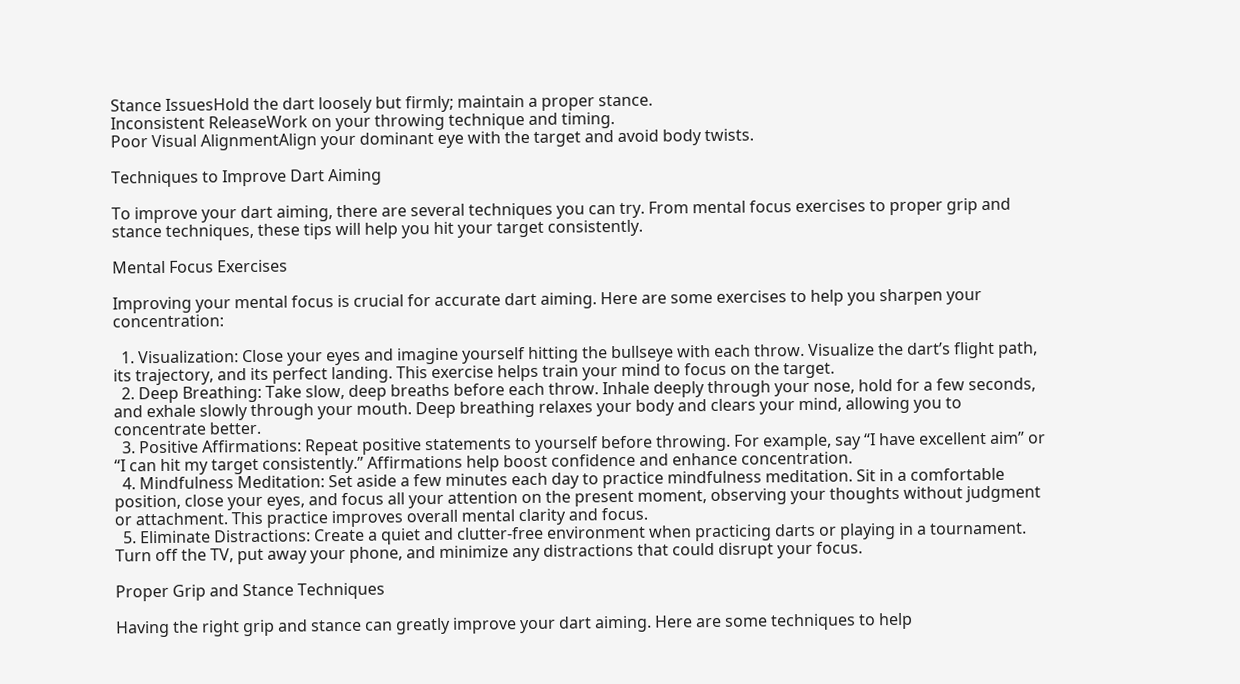Stance IssuesHold the dart loosely but firmly; maintain a proper stance.
Inconsistent ReleaseWork on your throwing technique and timing.
Poor Visual AlignmentAlign your dominant eye with the target and avoid body twists.

Techniques to Improve Dart Aiming

To improve your dart aiming, there are several techniques you can try. From mental focus exercises to proper grip and stance techniques, these tips will help you hit your target consistently.

Mental Focus Exercises

Improving your mental focus is crucial for accurate dart aiming. Here are some exercises to help you sharpen your concentration:

  1. Visualization: Close your eyes and imagine yourself hitting the bullseye with each throw. Visualize the dart’s flight path, its trajectory, and its perfect landing. This exercise helps train your mind to focus on the target.
  2. Deep Breathing: Take slow, deep breaths before each throw. Inhale deeply through your nose, hold for a few seconds, and exhale slowly through your mouth. Deep breathing relaxes your body and clears your mind, allowing you to concentrate better.
  3. Positive Affirmations: Repeat positive statements to yourself before throwing. For example, say “I have excellent aim” or “I can hit my target consistently.” Affirmations help boost confidence and enhance concentration.
  4. Mindfulness Meditation: Set aside a few minutes each day to practice mindfulness meditation. Sit in a comfortable position, close your eyes, and focus all your attention on the present moment, observing your thoughts without judgment or attachment. This practice improves overall mental clarity and focus.
  5. Eliminate Distractions: Create a quiet and clutter-free environment when practicing darts or playing in a tournament. Turn off the TV, put away your phone, and minimize any distractions that could disrupt your focus.

Proper Grip and Stance Techniques

Having the right grip and stance can greatly improve your dart aiming. Here are some techniques to help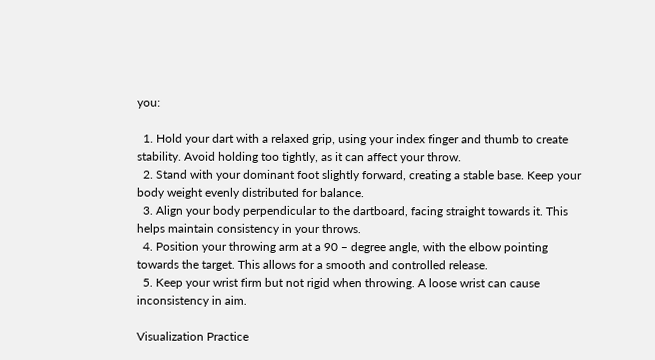you:

  1. Hold your dart with a relaxed grip, using your index finger and thumb to create stability. Avoid holding too tightly, as it can affect your throw.
  2. Stand with your dominant foot slightly forward, creating a stable base. Keep your body weight evenly distributed for balance.
  3. Align your body perpendicular to the dartboard, facing straight towards it. This helps maintain consistency in your throws.
  4. Position your throwing arm at a 90 – degree angle, with the elbow pointing towards the target. This allows for a smooth and controlled release.
  5. Keep your wrist firm but not rigid when throwing. A loose wrist can cause inconsistency in aim.

Visualization Practice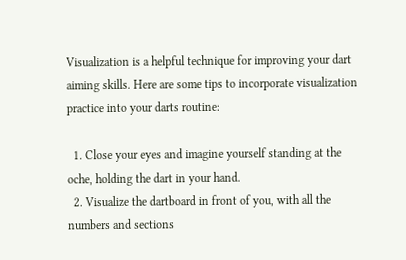Visualization is a helpful technique for improving your dart aiming skills. Here are some tips to incorporate visualization practice into your darts routine:

  1. Close your eyes and imagine yourself standing at the oche, holding the dart in your hand.
  2. Visualize the dartboard in front of you, with all the numbers and sections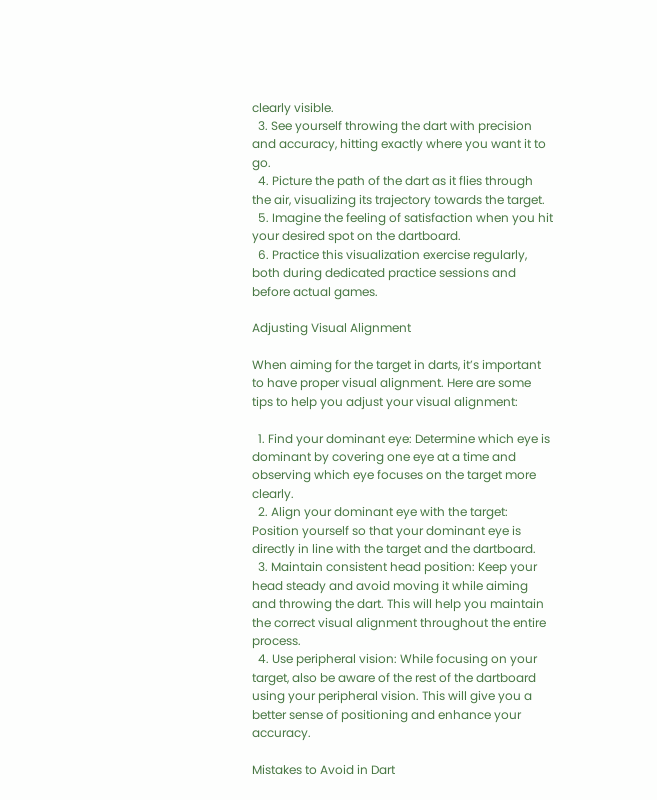clearly visible.
  3. See yourself throwing the dart with precision and accuracy, hitting exactly where you want it to go.
  4. Picture the path of the dart as it flies through the air, visualizing its trajectory towards the target.
  5. Imagine the feeling of satisfaction when you hit your desired spot on the dartboard.
  6. Practice this visualization exercise regularly, both during dedicated practice sessions and before actual games.

Adjusting Visual Alignment

When aiming for the target in darts, it’s important to have proper visual alignment. Here are some tips to help you adjust your visual alignment:

  1. Find your dominant eye: Determine which eye is dominant by covering one eye at a time and observing which eye focuses on the target more clearly.
  2. Align your dominant eye with the target: Position yourself so that your dominant eye is directly in line with the target and the dartboard.
  3. Maintain consistent head position: Keep your head steady and avoid moving it while aiming and throwing the dart. This will help you maintain the correct visual alignment throughout the entire process.
  4. Use peripheral vision: While focusing on your target, also be aware of the rest of the dartboard using your peripheral vision. This will give you a better sense of positioning and enhance your accuracy.

Mistakes to Avoid in Dart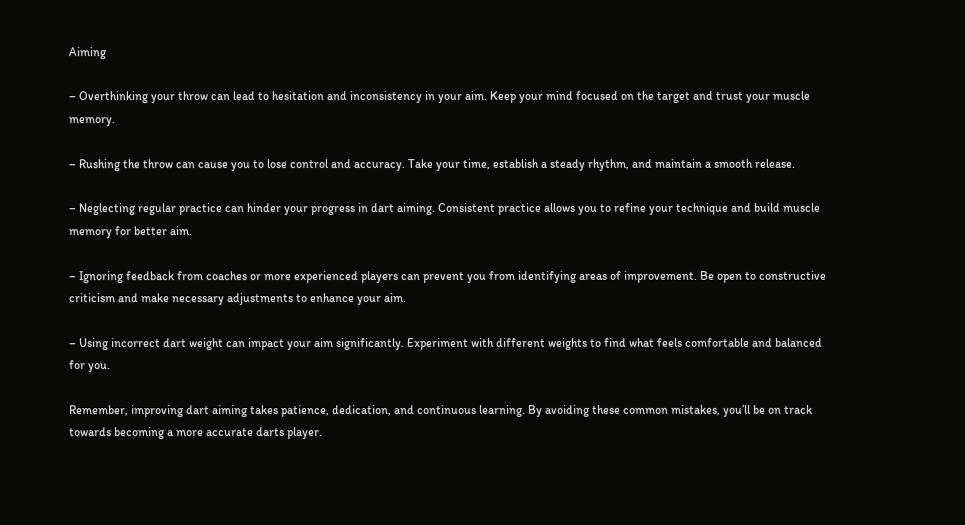Aiming

– Overthinking your throw can lead to hesitation and inconsistency in your aim. Keep your mind focused on the target and trust your muscle memory.

– Rushing the throw can cause you to lose control and accuracy. Take your time, establish a steady rhythm, and maintain a smooth release.

– Neglecting regular practice can hinder your progress in dart aiming. Consistent practice allows you to refine your technique and build muscle memory for better aim.

– Ignoring feedback from coaches or more experienced players can prevent you from identifying areas of improvement. Be open to constructive criticism and make necessary adjustments to enhance your aim.

– Using incorrect dart weight can impact your aim significantly. Experiment with different weights to find what feels comfortable and balanced for you.

Remember, improving dart aiming takes patience, dedication, and continuous learning. By avoiding these common mistakes, you’ll be on track towards becoming a more accurate darts player.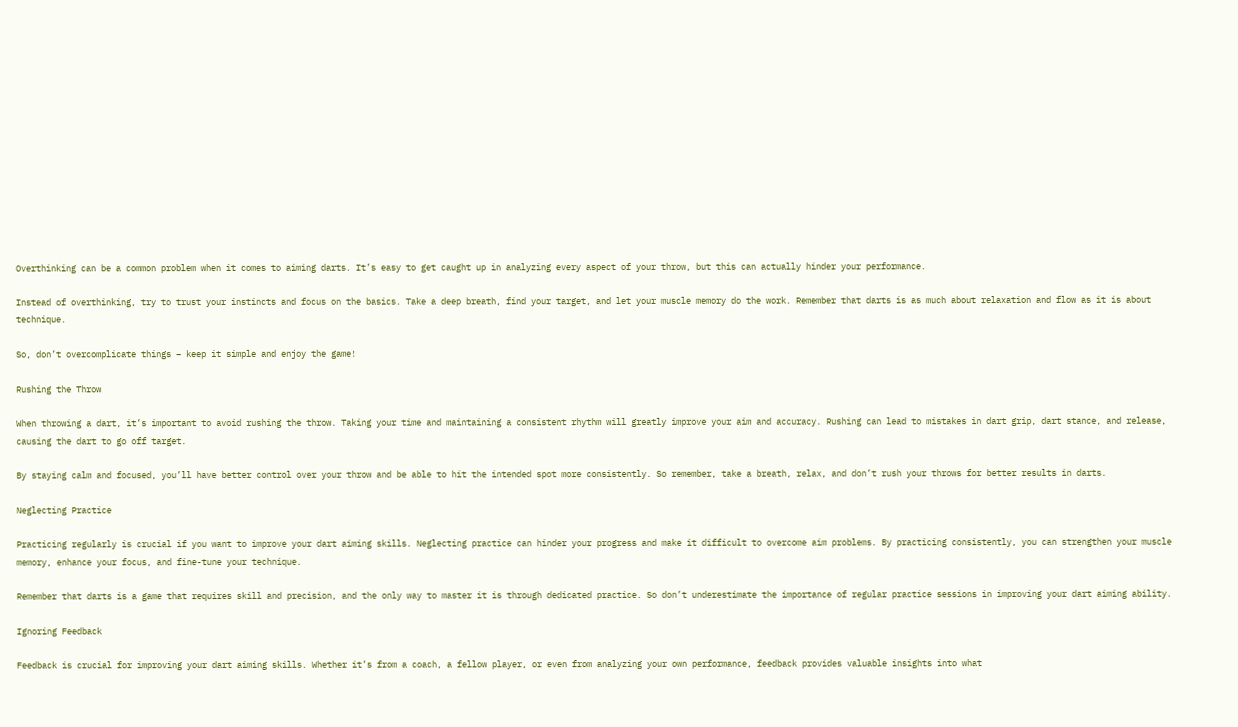Overthinking can be a common problem when it comes to aiming darts. It’s easy to get caught up in analyzing every aspect of your throw, but this can actually hinder your performance.

Instead of overthinking, try to trust your instincts and focus on the basics. Take a deep breath, find your target, and let your muscle memory do the work. Remember that darts is as much about relaxation and flow as it is about technique.

So, don’t overcomplicate things – keep it simple and enjoy the game!

Rushing the Throw

When throwing a dart, it’s important to avoid rushing the throw. Taking your time and maintaining a consistent rhythm will greatly improve your aim and accuracy. Rushing can lead to mistakes in dart grip, dart stance, and release, causing the dart to go off target.

By staying calm and focused, you’ll have better control over your throw and be able to hit the intended spot more consistently. So remember, take a breath, relax, and don’t rush your throws for better results in darts.

Neglecting Practice

Practicing regularly is crucial if you want to improve your dart aiming skills. Neglecting practice can hinder your progress and make it difficult to overcome aim problems. By practicing consistently, you can strengthen your muscle memory, enhance your focus, and fine-tune your technique.

Remember that darts is a game that requires skill and precision, and the only way to master it is through dedicated practice. So don’t underestimate the importance of regular practice sessions in improving your dart aiming ability.

Ignoring Feedback

Feedback is crucial for improving your dart aiming skills. Whether it’s from a coach, a fellow player, or even from analyzing your own performance, feedback provides valuable insights into what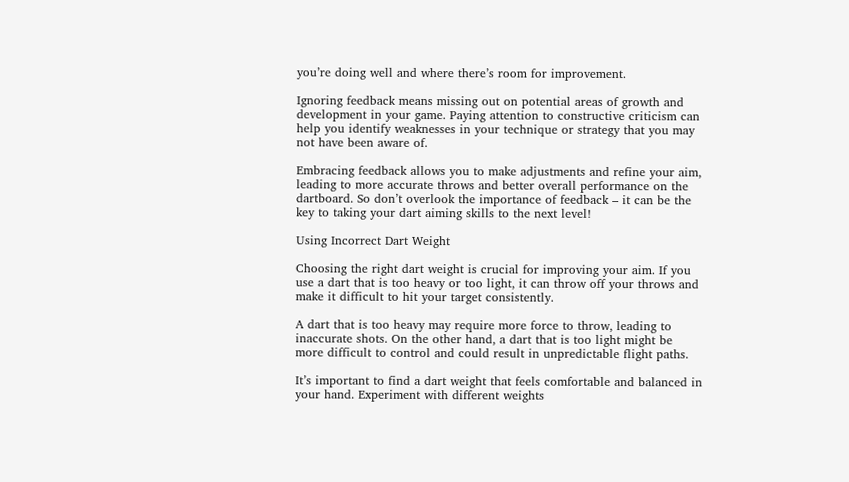you’re doing well and where there’s room for improvement.

Ignoring feedback means missing out on potential areas of growth and development in your game. Paying attention to constructive criticism can help you identify weaknesses in your technique or strategy that you may not have been aware of.

Embracing feedback allows you to make adjustments and refine your aim, leading to more accurate throws and better overall performance on the dartboard. So don’t overlook the importance of feedback – it can be the key to taking your dart aiming skills to the next level!

Using Incorrect Dart Weight

Choosing the right dart weight is crucial for improving your aim. If you use a dart that is too heavy or too light, it can throw off your throws and make it difficult to hit your target consistently.

A dart that is too heavy may require more force to throw, leading to inaccurate shots. On the other hand, a dart that is too light might be more difficult to control and could result in unpredictable flight paths.

It’s important to find a dart weight that feels comfortable and balanced in your hand. Experiment with different weights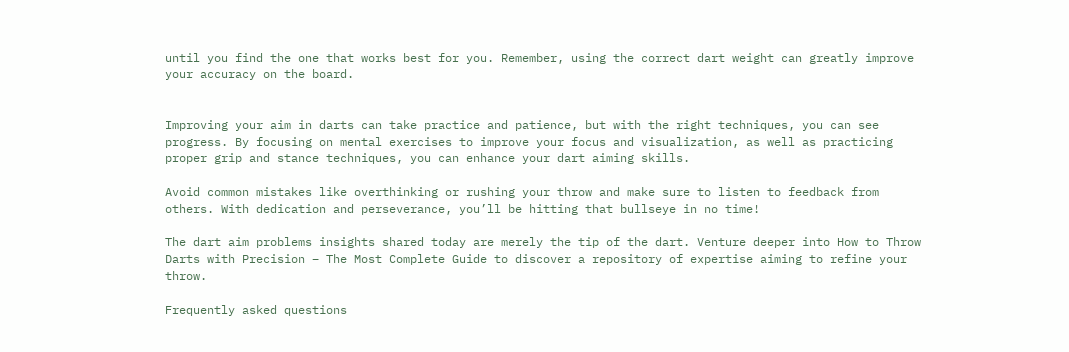until you find the one that works best for you. Remember, using the correct dart weight can greatly improve your accuracy on the board.


Improving your aim in darts can take practice and patience, but with the right techniques, you can see progress. By focusing on mental exercises to improve your focus and visualization, as well as practicing proper grip and stance techniques, you can enhance your dart aiming skills.

Avoid common mistakes like overthinking or rushing your throw and make sure to listen to feedback from others. With dedication and perseverance, you’ll be hitting that bullseye in no time!

The dart aim problems insights shared today are merely the tip of the dart. Venture deeper into How to Throw Darts with Precision – The Most Complete Guide to discover a repository of expertise aiming to refine your throw.

Frequently asked questions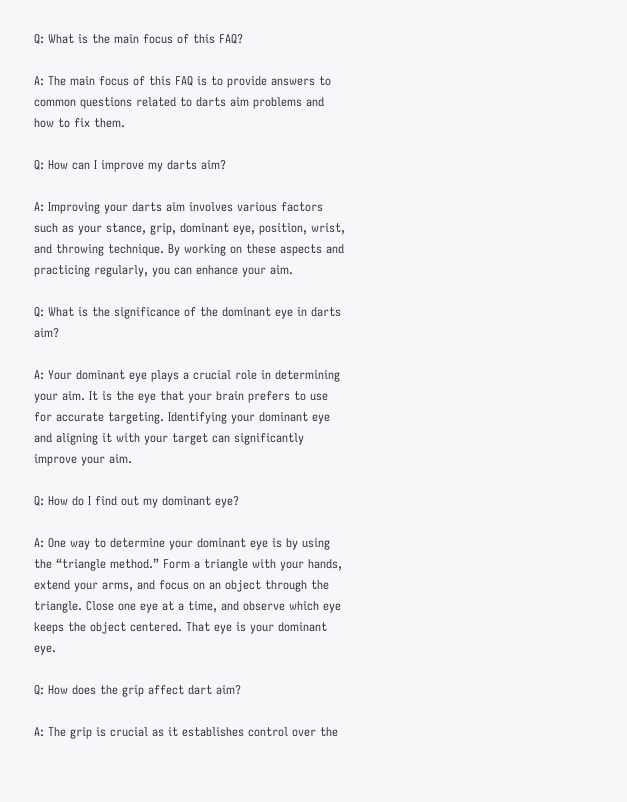Q: What is the main focus of this FAQ?

A: The main focus of this FAQ is to provide answers to common questions related to darts aim problems and how to fix them.

Q: How can I improve my darts aim?

A: Improving your darts aim involves various factors such as your stance, grip, dominant eye, position, wrist, and throwing technique. By working on these aspects and practicing regularly, you can enhance your aim.

Q: What is the significance of the dominant eye in darts aim?

A: Your dominant eye plays a crucial role in determining your aim. It is the eye that your brain prefers to use for accurate targeting. Identifying your dominant eye and aligning it with your target can significantly improve your aim.

Q: How do I find out my dominant eye?

A: One way to determine your dominant eye is by using the “triangle method.” Form a triangle with your hands, extend your arms, and focus on an object through the triangle. Close one eye at a time, and observe which eye keeps the object centered. That eye is your dominant eye.

Q: How does the grip affect dart aim?

A: The grip is crucial as it establishes control over the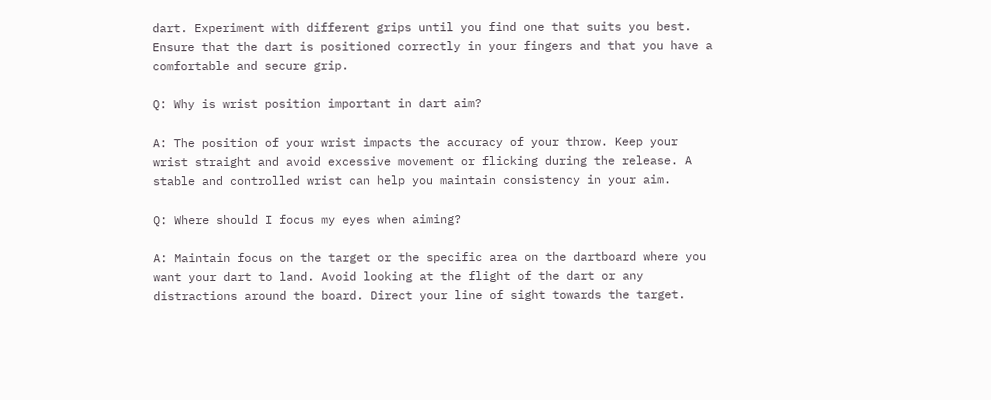dart. Experiment with different grips until you find one that suits you best. Ensure that the dart is positioned correctly in your fingers and that you have a comfortable and secure grip.

Q: Why is wrist position important in dart aim?

A: The position of your wrist impacts the accuracy of your throw. Keep your wrist straight and avoid excessive movement or flicking during the release. A stable and controlled wrist can help you maintain consistency in your aim.

Q: Where should I focus my eyes when aiming?

A: Maintain focus on the target or the specific area on the dartboard where you want your dart to land. Avoid looking at the flight of the dart or any distractions around the board. Direct your line of sight towards the target.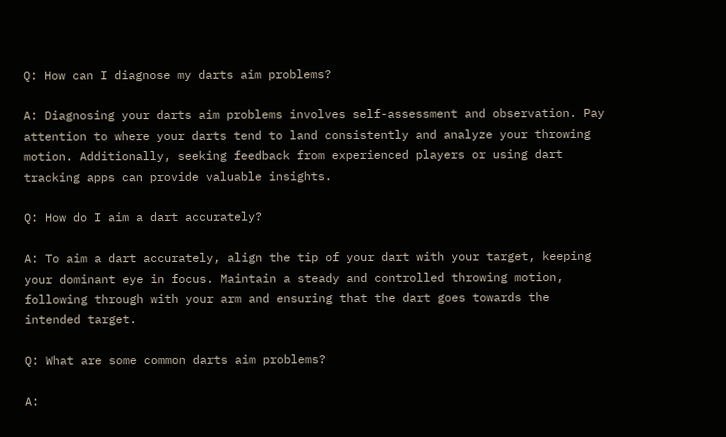Q: How can I diagnose my darts aim problems?

A: Diagnosing your darts aim problems involves self-assessment and observation. Pay attention to where your darts tend to land consistently and analyze your throwing motion. Additionally, seeking feedback from experienced players or using dart tracking apps can provide valuable insights.

Q: How do I aim a dart accurately?

A: To aim a dart accurately, align the tip of your dart with your target, keeping your dominant eye in focus. Maintain a steady and controlled throwing motion, following through with your arm and ensuring that the dart goes towards the intended target.

Q: What are some common darts aim problems?

A: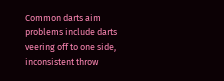Common darts aim problems include darts veering off to one side, inconsistent throw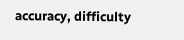accuracy, difficulty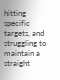hitting specific targets, and struggling to maintain a straight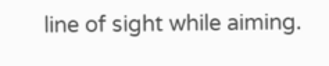line of sight while aiming.